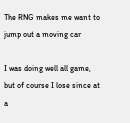The RNG makes me want to jump out a moving car

I was doing well all game, but of course I lose since at a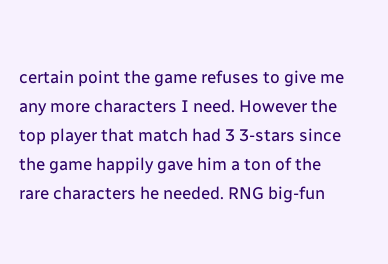certain point the game refuses to give me any more characters I need. However the top player that match had 3 3-stars since the game happily gave him a ton of the rare characters he needed. RNG big-fun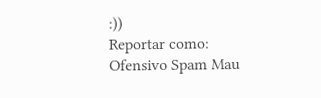:))
Reportar como:
Ofensivo Spam Mau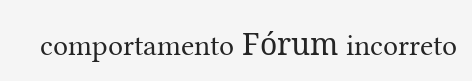comportamento Fórum incorreto